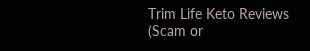Trim Life Keto Reviews (Scam or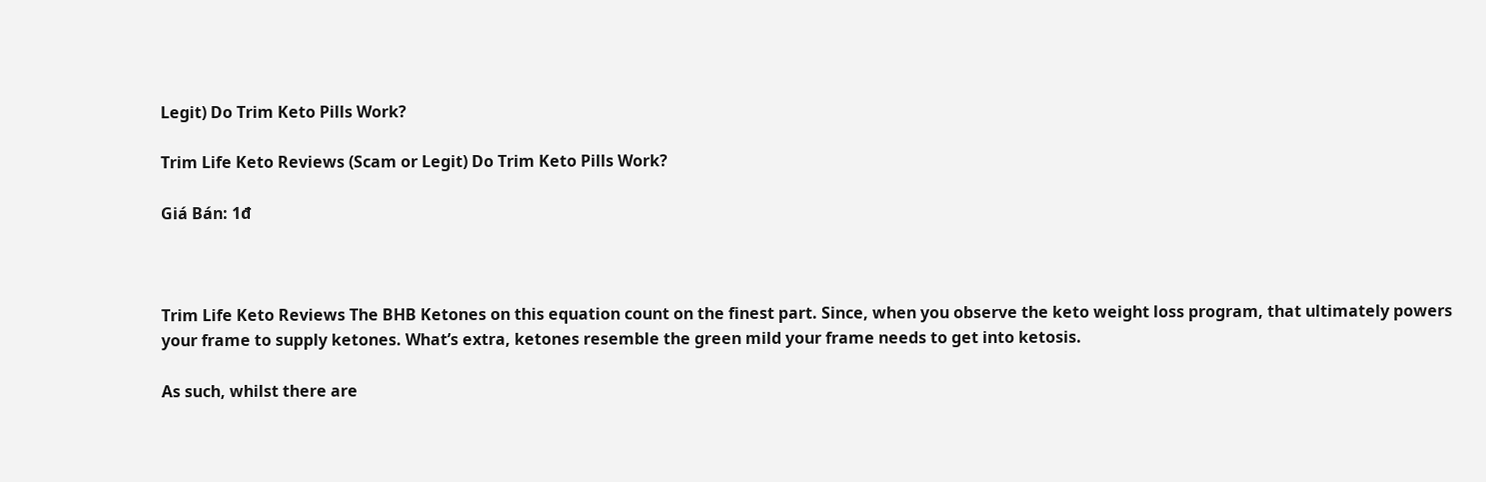Legit) Do Trim Keto Pills Work?

Trim Life Keto Reviews (Scam or Legit) Do Trim Keto Pills Work?

Giá Bán: 1đ



Trim Life Keto Reviews The BHB Ketones on this equation count on the finest part. Since, when you observe the keto weight loss program, that ultimately powers your frame to supply ketones. What’s extra, ketones resemble the green mild your frame needs to get into ketosis.

As such, whilst there are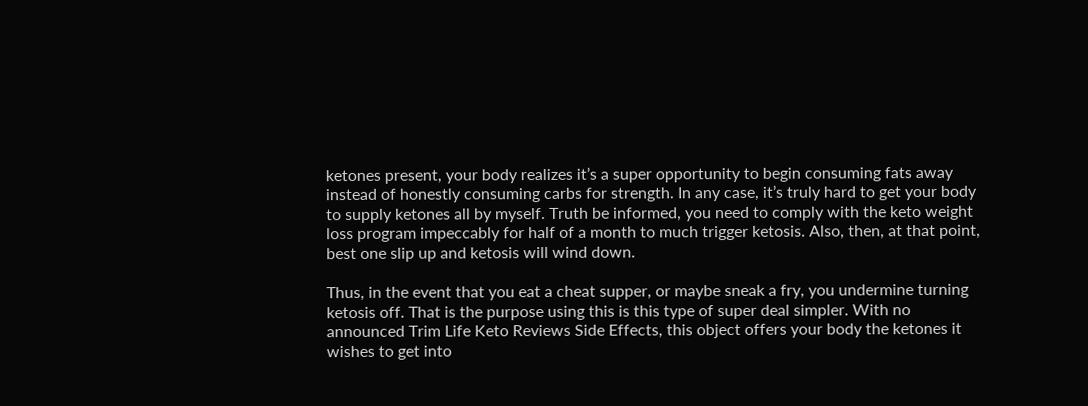ketones present, your body realizes it’s a super opportunity to begin consuming fats away instead of honestly consuming carbs for strength. In any case, it’s truly hard to get your body to supply ketones all by myself. Truth be informed, you need to comply with the keto weight loss program impeccably for half of a month to much trigger ketosis. Also, then, at that point, best one slip up and ketosis will wind down.

Thus, in the event that you eat a cheat supper, or maybe sneak a fry, you undermine turning ketosis off. That is the purpose using this is this type of super deal simpler. With no announced Trim Life Keto Reviews Side Effects, this object offers your body the ketones it wishes to get into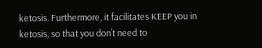ketosis. Furthermore, it facilitates KEEP you in ketosis, so that you don’t need to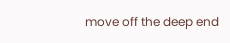move off the deep end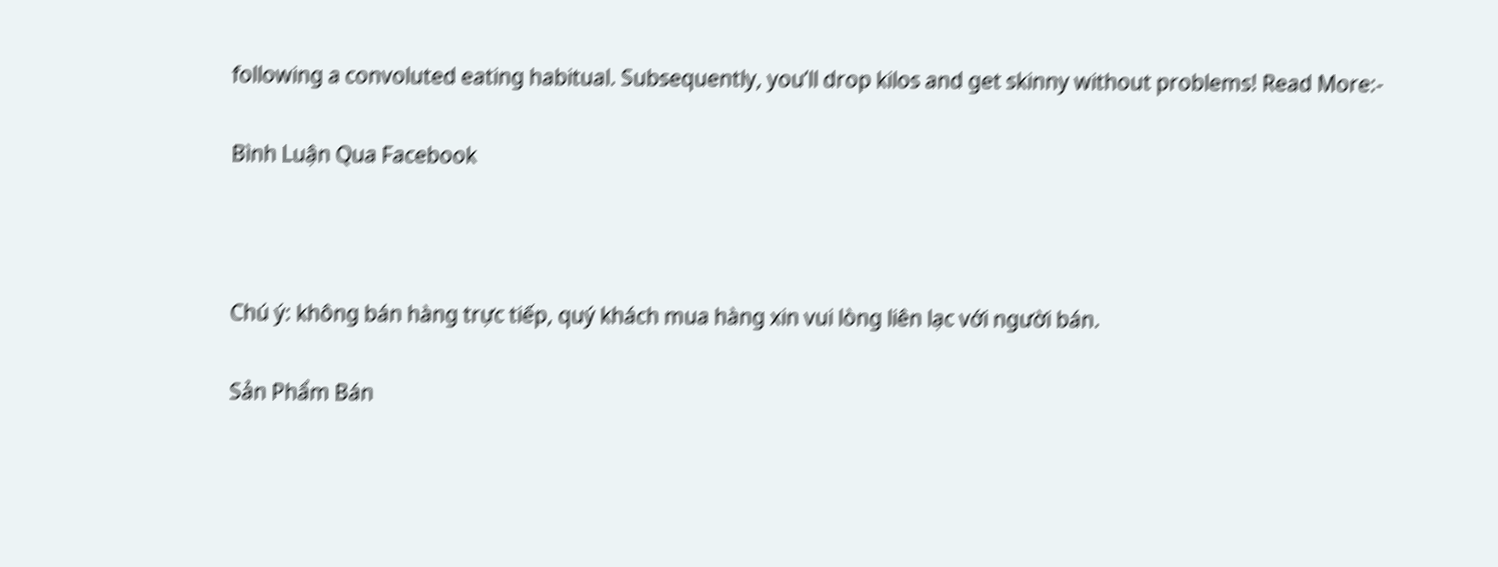following a convoluted eating habitual. Subsequently, you’ll drop kilos and get skinny without problems! Read More:-

Bình Luận Qua Facebook



Chú ý: không bán hàng trực tiếp, quý khách mua hàng xin vui lòng liên lạc với người bán.

Sản Phẩm Bán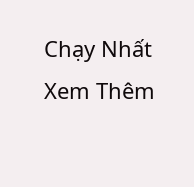Chạy Nhất Xem Thêm